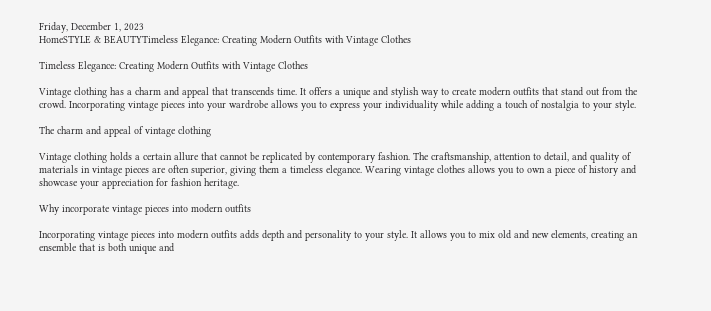Friday, December 1, 2023
HomeSTYLE & BEAUTYTimeless Elegance: Creating Modern Outfits with Vintage Clothes

Timeless Elegance: Creating Modern Outfits with Vintage Clothes

Vintage clothing has a charm and appeal that transcends time. It offers a unique and stylish way to create modern outfits that stand out from the crowd. Incorporating vintage pieces into your wardrobe allows you to express your individuality while adding a touch of nostalgia to your style.

The charm and appeal of vintage clothing

Vintage clothing holds a certain allure that cannot be replicated by contemporary fashion. The craftsmanship, attention to detail, and quality of materials in vintage pieces are often superior, giving them a timeless elegance. Wearing vintage clothes allows you to own a piece of history and showcase your appreciation for fashion heritage.

Why incorporate vintage pieces into modern outfits

Incorporating vintage pieces into modern outfits adds depth and personality to your style. It allows you to mix old and new elements, creating an ensemble that is both unique and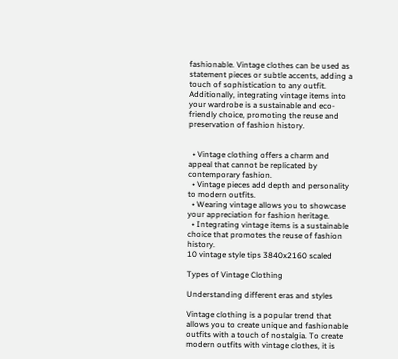fashionable. Vintage clothes can be used as statement pieces or subtle accents, adding a touch of sophistication to any outfit. Additionally, integrating vintage items into your wardrobe is a sustainable and eco-friendly choice, promoting the reuse and preservation of fashion history.


  • Vintage clothing offers a charm and appeal that cannot be replicated by contemporary fashion.
  • Vintage pieces add depth and personality to modern outfits.
  • Wearing vintage allows you to showcase your appreciation for fashion heritage.
  • Integrating vintage items is a sustainable choice that promotes the reuse of fashion history.
10 vintage style tips 3840x2160 scaled

Types of Vintage Clothing

Understanding different eras and styles

Vintage clothing is a popular trend that allows you to create unique and fashionable outfits with a touch of nostalgia. To create modern outfits with vintage clothes, it is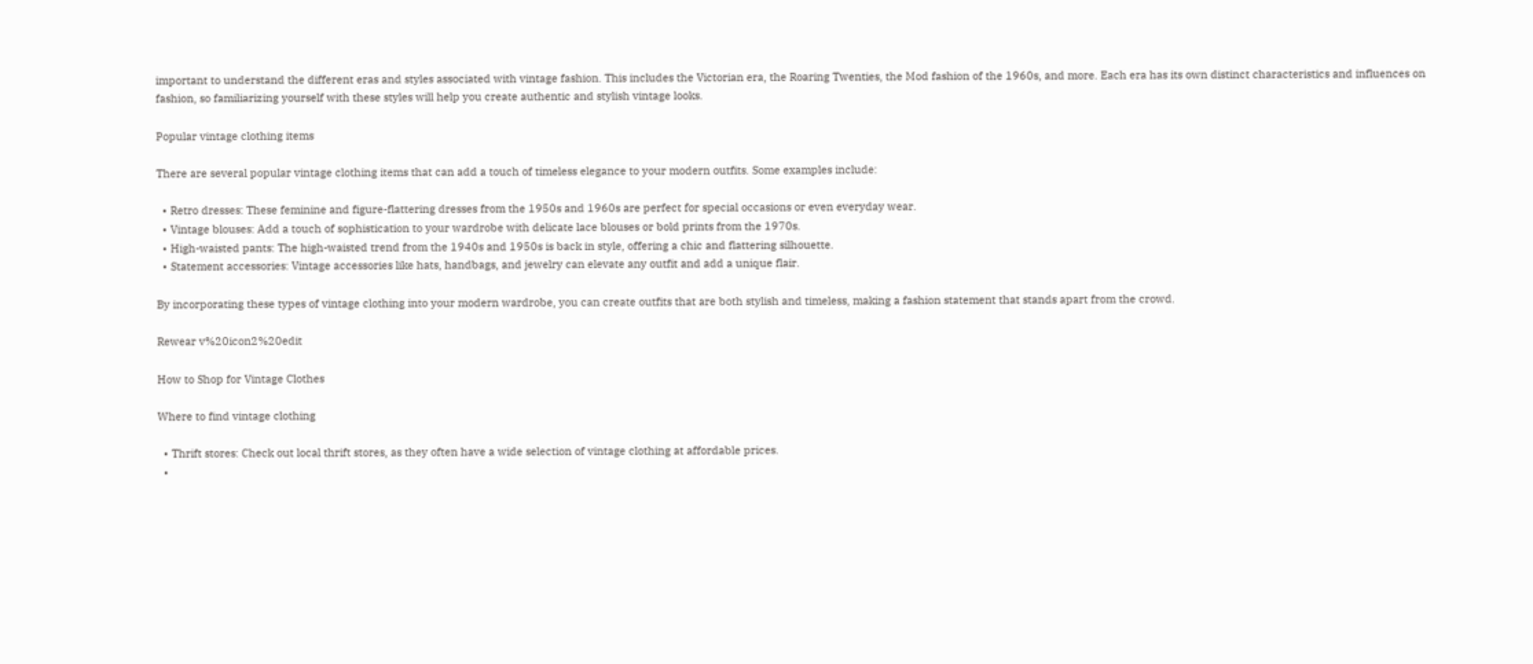important to understand the different eras and styles associated with vintage fashion. This includes the Victorian era, the Roaring Twenties, the Mod fashion of the 1960s, and more. Each era has its own distinct characteristics and influences on fashion, so familiarizing yourself with these styles will help you create authentic and stylish vintage looks.

Popular vintage clothing items

There are several popular vintage clothing items that can add a touch of timeless elegance to your modern outfits. Some examples include:

  • Retro dresses: These feminine and figure-flattering dresses from the 1950s and 1960s are perfect for special occasions or even everyday wear.
  • Vintage blouses: Add a touch of sophistication to your wardrobe with delicate lace blouses or bold prints from the 1970s.
  • High-waisted pants: The high-waisted trend from the 1940s and 1950s is back in style, offering a chic and flattering silhouette.
  • Statement accessories: Vintage accessories like hats, handbags, and jewelry can elevate any outfit and add a unique flair.

By incorporating these types of vintage clothing into your modern wardrobe, you can create outfits that are both stylish and timeless, making a fashion statement that stands apart from the crowd.

Rewear v%20icon2%20edit

How to Shop for Vintage Clothes

Where to find vintage clothing

  • Thrift stores: Check out local thrift stores, as they often have a wide selection of vintage clothing at affordable prices.
  •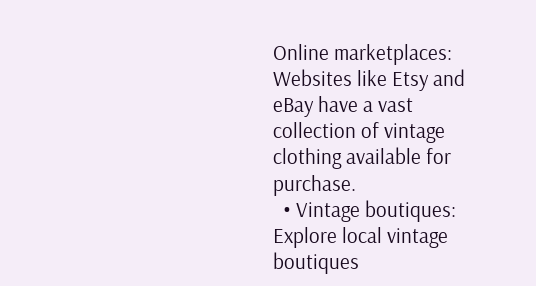Online marketplaces: Websites like Etsy and eBay have a vast collection of vintage clothing available for purchase.
  • Vintage boutiques: Explore local vintage boutiques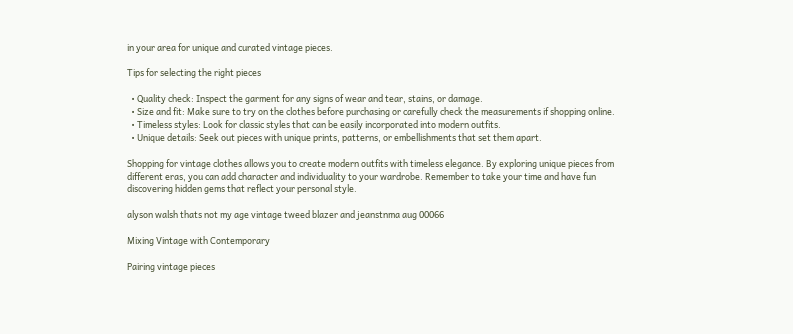in your area for unique and curated vintage pieces.

Tips for selecting the right pieces

  • Quality check: Inspect the garment for any signs of wear and tear, stains, or damage.
  • Size and fit: Make sure to try on the clothes before purchasing or carefully check the measurements if shopping online.
  • Timeless styles: Look for classic styles that can be easily incorporated into modern outfits.
  • Unique details: Seek out pieces with unique prints, patterns, or embellishments that set them apart.

Shopping for vintage clothes allows you to create modern outfits with timeless elegance. By exploring unique pieces from different eras, you can add character and individuality to your wardrobe. Remember to take your time and have fun discovering hidden gems that reflect your personal style.

alyson walsh thats not my age vintage tweed blazer and jeanstnma aug 00066

Mixing Vintage with Contemporary

Pairing vintage pieces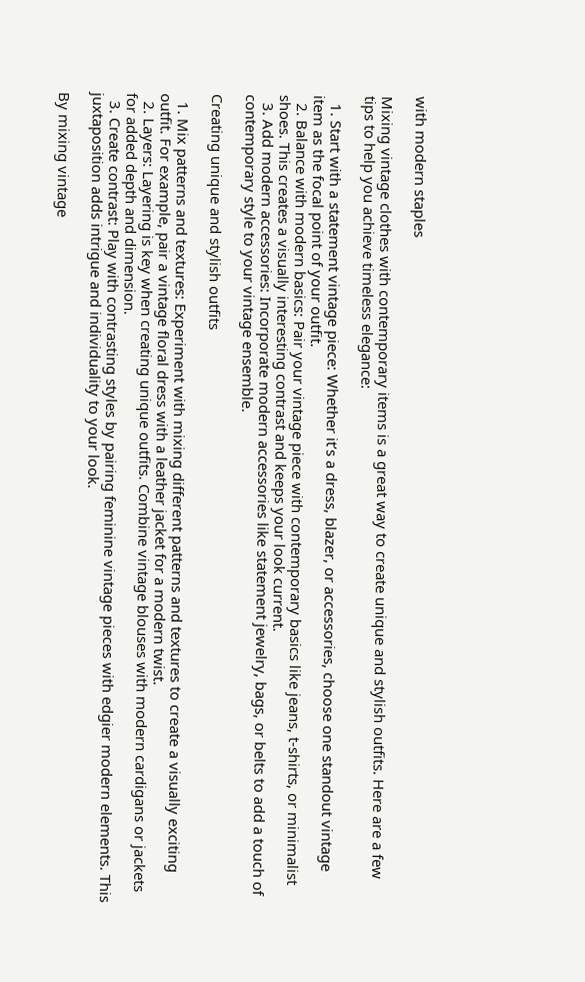with modern staples

Mixing vintage clothes with contemporary items is a great way to create unique and stylish outfits. Here are a few tips to help you achieve timeless elegance:

  1. Start with a statement vintage piece: Whether it’s a dress, blazer, or accessories, choose one standout vintage item as the focal point of your outfit.
  2. Balance with modern basics: Pair your vintage piece with contemporary basics like jeans, t-shirts, or minimalist shoes. This creates a visually interesting contrast and keeps your look current.
  3. Add modern accessories: Incorporate modern accessories like statement jewelry, bags, or belts to add a touch of contemporary style to your vintage ensemble.

Creating unique and stylish outfits

  1. Mix patterns and textures: Experiment with mixing different patterns and textures to create a visually exciting outfit. For example, pair a vintage floral dress with a leather jacket for a modern twist.
  2. Layers: Layering is key when creating unique outfits. Combine vintage blouses with modern cardigans or jackets for added depth and dimension.
  3. Create contrast: Play with contrasting styles by pairing feminine vintage pieces with edgier modern elements. This juxtaposition adds intrigue and individuality to your look.

By mixing vintage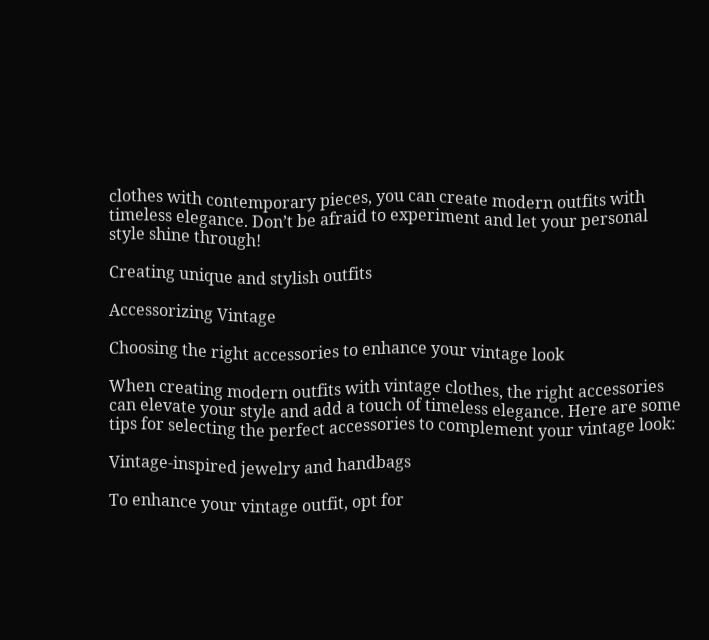clothes with contemporary pieces, you can create modern outfits with timeless elegance. Don’t be afraid to experiment and let your personal style shine through!

Creating unique and stylish outfits

Accessorizing Vintage

Choosing the right accessories to enhance your vintage look

When creating modern outfits with vintage clothes, the right accessories can elevate your style and add a touch of timeless elegance. Here are some tips for selecting the perfect accessories to complement your vintage look:

Vintage-inspired jewelry and handbags

To enhance your vintage outfit, opt for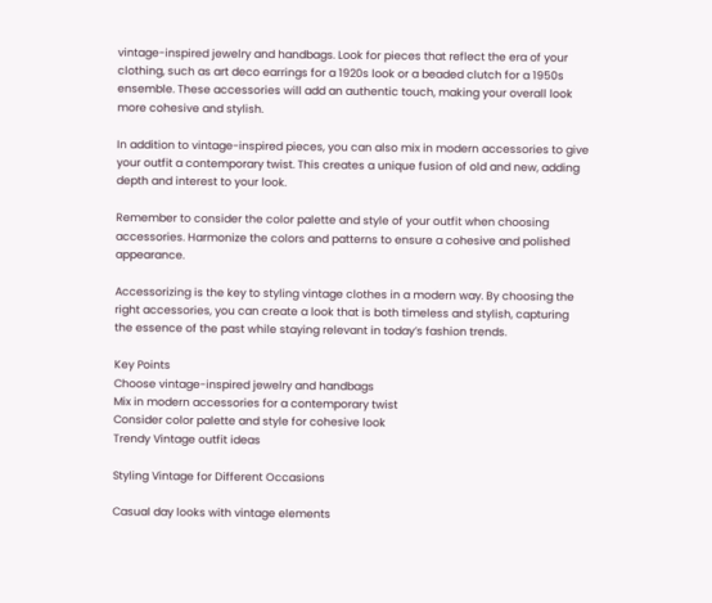vintage-inspired jewelry and handbags. Look for pieces that reflect the era of your clothing, such as art deco earrings for a 1920s look or a beaded clutch for a 1950s ensemble. These accessories will add an authentic touch, making your overall look more cohesive and stylish.

In addition to vintage-inspired pieces, you can also mix in modern accessories to give your outfit a contemporary twist. This creates a unique fusion of old and new, adding depth and interest to your look.

Remember to consider the color palette and style of your outfit when choosing accessories. Harmonize the colors and patterns to ensure a cohesive and polished appearance.

Accessorizing is the key to styling vintage clothes in a modern way. By choosing the right accessories, you can create a look that is both timeless and stylish, capturing the essence of the past while staying relevant in today’s fashion trends.

Key Points
Choose vintage-inspired jewelry and handbags
Mix in modern accessories for a contemporary twist
Consider color palette and style for cohesive look
Trendy Vintage outfit ideas

Styling Vintage for Different Occasions

Casual day looks with vintage elements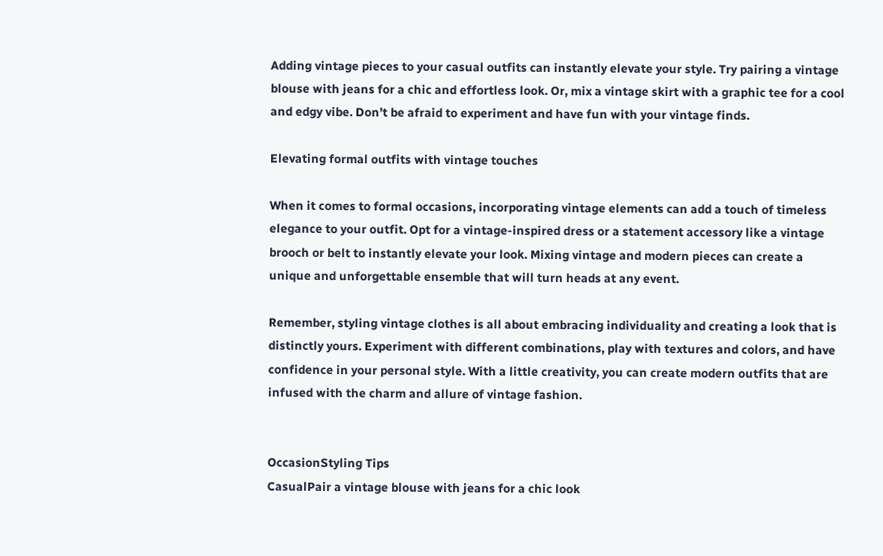Adding vintage pieces to your casual outfits can instantly elevate your style. Try pairing a vintage blouse with jeans for a chic and effortless look. Or, mix a vintage skirt with a graphic tee for a cool and edgy vibe. Don’t be afraid to experiment and have fun with your vintage finds.

Elevating formal outfits with vintage touches

When it comes to formal occasions, incorporating vintage elements can add a touch of timeless elegance to your outfit. Opt for a vintage-inspired dress or a statement accessory like a vintage brooch or belt to instantly elevate your look. Mixing vintage and modern pieces can create a unique and unforgettable ensemble that will turn heads at any event.

Remember, styling vintage clothes is all about embracing individuality and creating a look that is distinctly yours. Experiment with different combinations, play with textures and colors, and have confidence in your personal style. With a little creativity, you can create modern outfits that are infused with the charm and allure of vintage fashion.


OccasionStyling Tips
CasualPair a vintage blouse with jeans for a chic look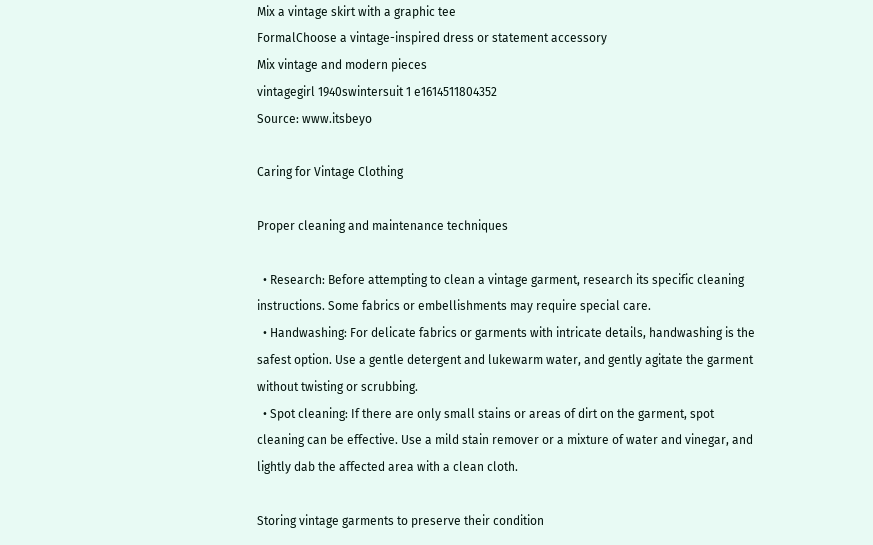Mix a vintage skirt with a graphic tee
FormalChoose a vintage-inspired dress or statement accessory
Mix vintage and modern pieces
vintagegirl 1940swintersuit 1 e1614511804352
Source: www.itsbeyo

Caring for Vintage Clothing

Proper cleaning and maintenance techniques

  • Research: Before attempting to clean a vintage garment, research its specific cleaning instructions. Some fabrics or embellishments may require special care.
  • Handwashing: For delicate fabrics or garments with intricate details, handwashing is the safest option. Use a gentle detergent and lukewarm water, and gently agitate the garment without twisting or scrubbing.
  • Spot cleaning: If there are only small stains or areas of dirt on the garment, spot cleaning can be effective. Use a mild stain remover or a mixture of water and vinegar, and lightly dab the affected area with a clean cloth.

Storing vintage garments to preserve their condition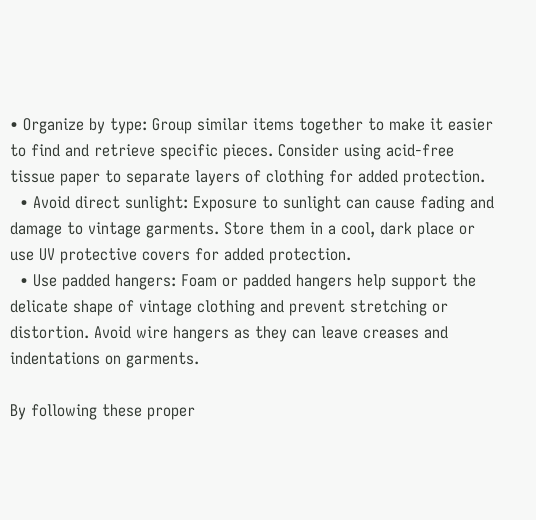• Organize by type: Group similar items together to make it easier to find and retrieve specific pieces. Consider using acid-free tissue paper to separate layers of clothing for added protection.
  • Avoid direct sunlight: Exposure to sunlight can cause fading and damage to vintage garments. Store them in a cool, dark place or use UV protective covers for added protection.
  • Use padded hangers: Foam or padded hangers help support the delicate shape of vintage clothing and prevent stretching or distortion. Avoid wire hangers as they can leave creases and indentations on garments.

By following these proper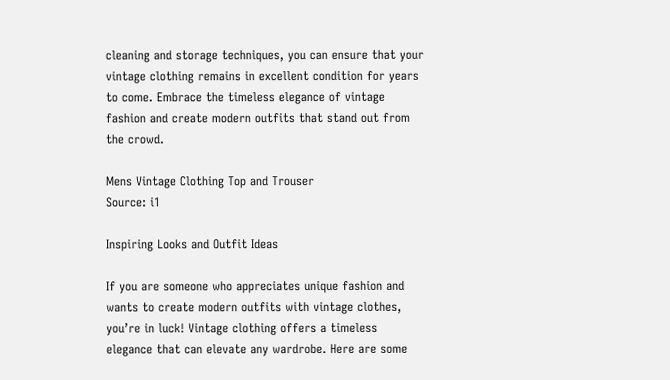cleaning and storage techniques, you can ensure that your vintage clothing remains in excellent condition for years to come. Embrace the timeless elegance of vintage fashion and create modern outfits that stand out from the crowd.

Mens Vintage Clothing Top and Trouser
Source: i1

Inspiring Looks and Outfit Ideas

If you are someone who appreciates unique fashion and wants to create modern outfits with vintage clothes, you’re in luck! Vintage clothing offers a timeless elegance that can elevate any wardrobe. Here are some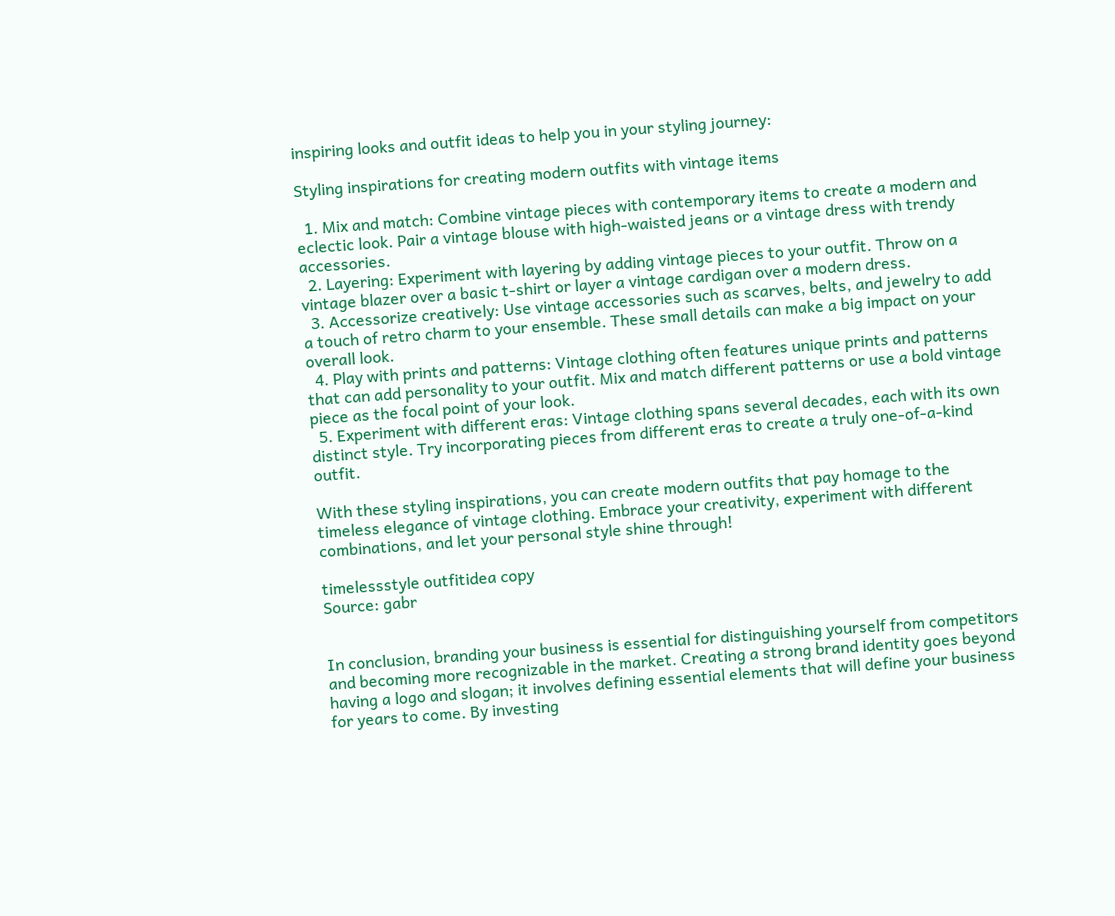inspiring looks and outfit ideas to help you in your styling journey:

Styling inspirations for creating modern outfits with vintage items

  1. Mix and match: Combine vintage pieces with contemporary items to create a modern and eclectic look. Pair a vintage blouse with high-waisted jeans or a vintage dress with trendy accessories.
  2. Layering: Experiment with layering by adding vintage pieces to your outfit. Throw on a vintage blazer over a basic t-shirt or layer a vintage cardigan over a modern dress.
  3. Accessorize creatively: Use vintage accessories such as scarves, belts, and jewelry to add a touch of retro charm to your ensemble. These small details can make a big impact on your overall look.
  4. Play with prints and patterns: Vintage clothing often features unique prints and patterns that can add personality to your outfit. Mix and match different patterns or use a bold vintage piece as the focal point of your look.
  5. Experiment with different eras: Vintage clothing spans several decades, each with its own distinct style. Try incorporating pieces from different eras to create a truly one-of-a-kind outfit.

With these styling inspirations, you can create modern outfits that pay homage to the timeless elegance of vintage clothing. Embrace your creativity, experiment with different combinations, and let your personal style shine through!

timelessstyle outfitidea copy
Source: gabr


In conclusion, branding your business is essential for distinguishing yourself from competitors and becoming more recognizable in the market. Creating a strong brand identity goes beyond having a logo and slogan; it involves defining essential elements that will define your business for years to come. By investing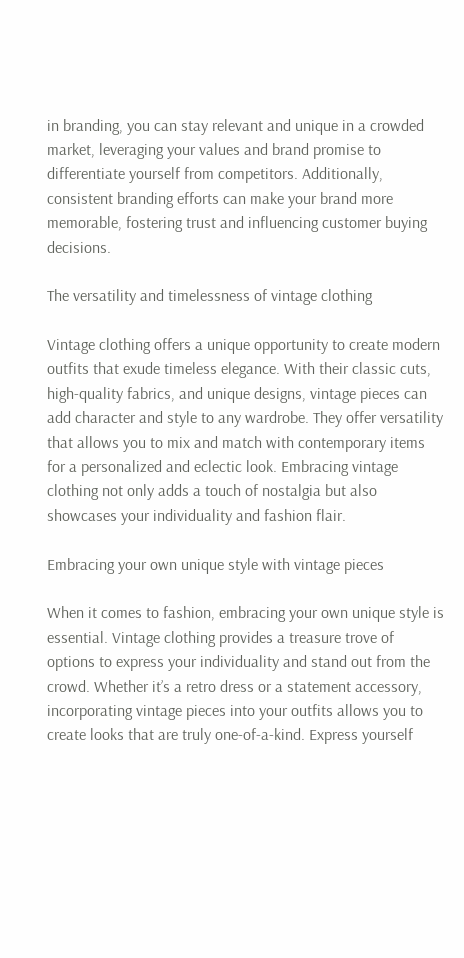in branding, you can stay relevant and unique in a crowded market, leveraging your values and brand promise to differentiate yourself from competitors. Additionally, consistent branding efforts can make your brand more memorable, fostering trust and influencing customer buying decisions.

The versatility and timelessness of vintage clothing

Vintage clothing offers a unique opportunity to create modern outfits that exude timeless elegance. With their classic cuts, high-quality fabrics, and unique designs, vintage pieces can add character and style to any wardrobe. They offer versatility that allows you to mix and match with contemporary items for a personalized and eclectic look. Embracing vintage clothing not only adds a touch of nostalgia but also showcases your individuality and fashion flair.

Embracing your own unique style with vintage pieces

When it comes to fashion, embracing your own unique style is essential. Vintage clothing provides a treasure trove of options to express your individuality and stand out from the crowd. Whether it’s a retro dress or a statement accessory, incorporating vintage pieces into your outfits allows you to create looks that are truly one-of-a-kind. Express yourself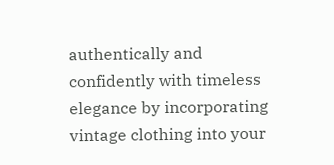authentically and confidently with timeless elegance by incorporating vintage clothing into your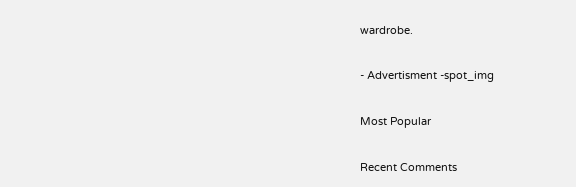wardrobe.

- Advertisment -spot_img

Most Popular

Recent Comments